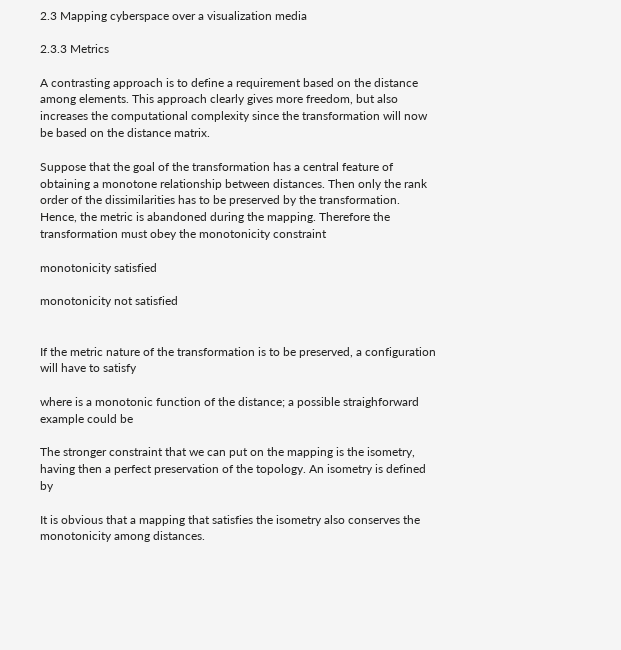2.3 Mapping cyberspace over a visualization media

2.3.3 Metrics

A contrasting approach is to define a requirement based on the distance among elements. This approach clearly gives more freedom, but also increases the computational complexity since the transformation will now be based on the distance matrix.

Suppose that the goal of the transformation has a central feature of obtaining a monotone relationship between distances. Then only the rank order of the dissimilarities has to be preserved by the transformation. Hence, the metric is abandoned during the mapping. Therefore the transformation must obey the monotonicity constraint

monotonicity satisfied

monotonicity not satisfied


If the metric nature of the transformation is to be preserved, a configuration will have to satisfy

where is a monotonic function of the distance; a possible straighforward example could be

The stronger constraint that we can put on the mapping is the isometry, having then a perfect preservation of the topology. An isometry is defined by

It is obvious that a mapping that satisfies the isometry also conserves the monotonicity among distances.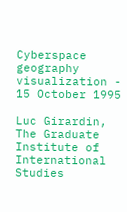Cyberspace geography visualization - 15 October 1995

Luc Girardin, The Graduate Institute of International Studies